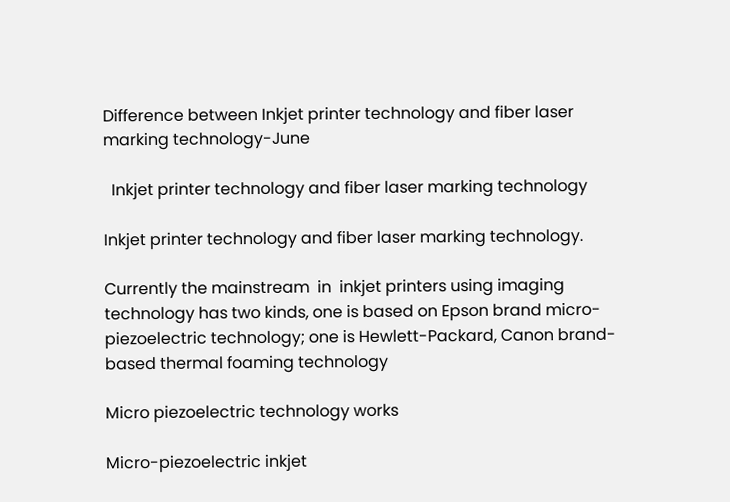Difference between Inkjet printer technology and fiber laser marking technology-June

  Inkjet printer technology and fiber laser marking technology

Inkjet printer technology and fiber laser marking technology.

Currently the mainstream  in  inkjet printers using imaging technology has two kinds, one is based on Epson brand micro-piezoelectric technology; one is Hewlett-Packard, Canon brand-based thermal foaming technology

Micro piezoelectric technology works

Micro-piezoelectric inkjet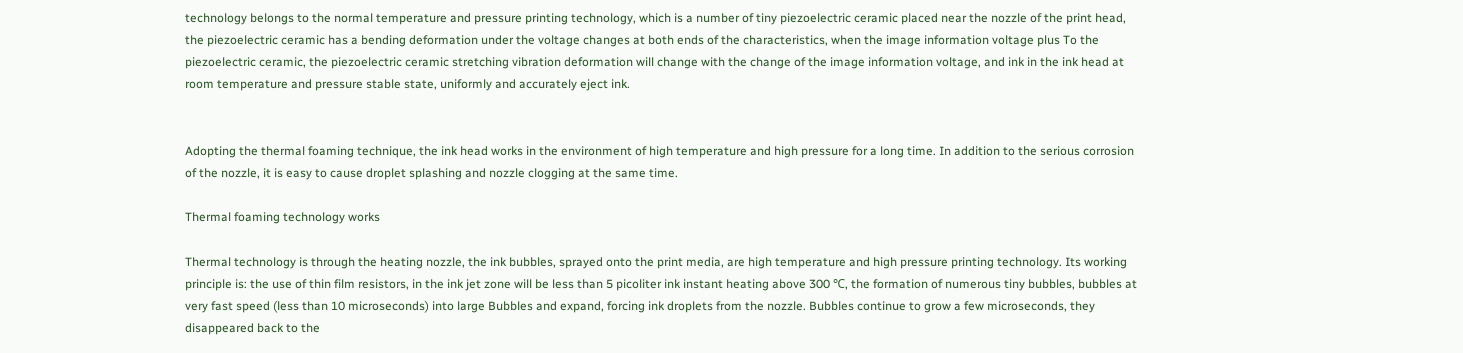technology belongs to the normal temperature and pressure printing technology, which is a number of tiny piezoelectric ceramic placed near the nozzle of the print head, the piezoelectric ceramic has a bending deformation under the voltage changes at both ends of the characteristics, when the image information voltage plus To the piezoelectric ceramic, the piezoelectric ceramic stretching vibration deformation will change with the change of the image information voltage, and ink in the ink head at room temperature and pressure stable state, uniformly and accurately eject ink.


Adopting the thermal foaming technique, the ink head works in the environment of high temperature and high pressure for a long time. In addition to the serious corrosion of the nozzle, it is easy to cause droplet splashing and nozzle clogging at the same time.

Thermal foaming technology works

Thermal technology is through the heating nozzle, the ink bubbles, sprayed onto the print media, are high temperature and high pressure printing technology. Its working principle is: the use of thin film resistors, in the ink jet zone will be less than 5 picoliter ink instant heating above 300 ℃, the formation of numerous tiny bubbles, bubbles at very fast speed (less than 10 microseconds) into large Bubbles and expand, forcing ink droplets from the nozzle. Bubbles continue to grow a few microseconds, they disappeared back to the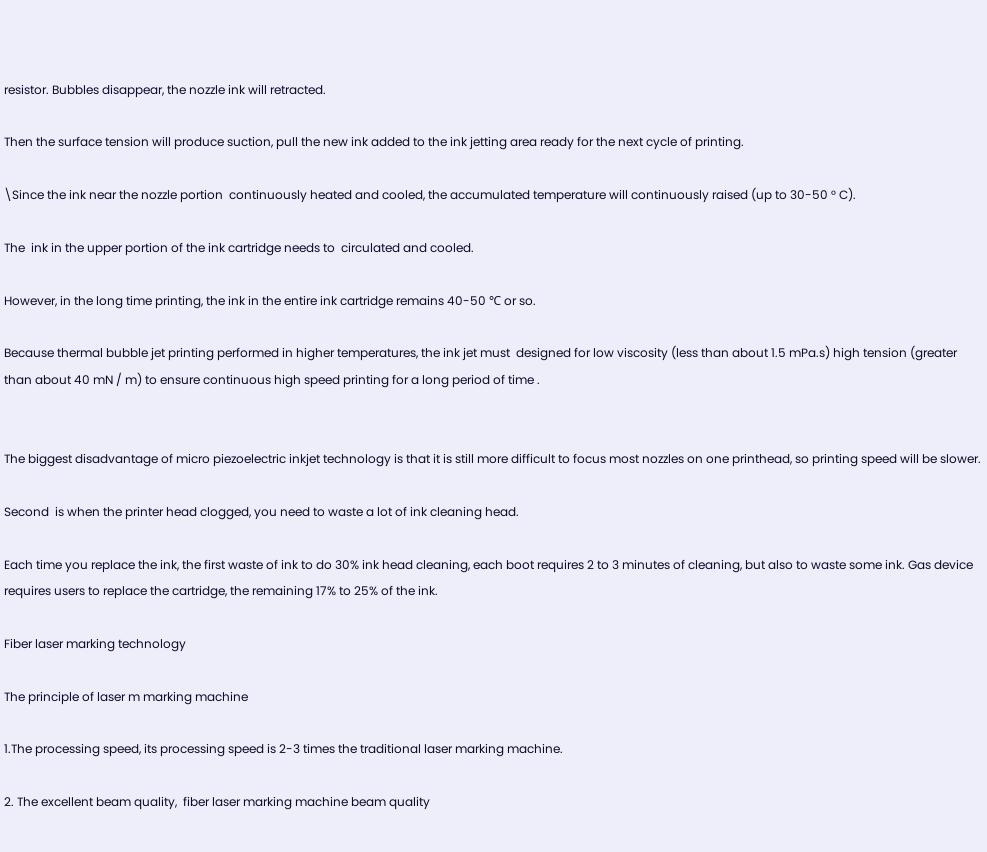resistor. Bubbles disappear, the nozzle ink will retracted.

Then the surface tension will produce suction, pull the new ink added to the ink jetting area ready for the next cycle of printing.

\Since the ink near the nozzle portion  continuously heated and cooled, the accumulated temperature will continuously raised (up to 30-50 ° C).

The  ink in the upper portion of the ink cartridge needs to  circulated and cooled.

However, in the long time printing, the ink in the entire ink cartridge remains 40-50 ℃ or so.

Because thermal bubble jet printing performed in higher temperatures, the ink jet must  designed for low viscosity (less than about 1.5 mPa.s) high tension (greater than about 40 mN / m) to ensure continuous high speed printing for a long period of time .


The biggest disadvantage of micro piezoelectric inkjet technology is that it is still more difficult to focus most nozzles on one printhead, so printing speed will be slower.

Second  is when the printer head clogged, you need to waste a lot of ink cleaning head.

Each time you replace the ink, the first waste of ink to do 30% ink head cleaning, each boot requires 2 to 3 minutes of cleaning, but also to waste some ink. Gas device requires users to replace the cartridge, the remaining 17% to 25% of the ink.

Fiber laser marking technology

The principle of laser m marking machine

1.The processing speed, its processing speed is 2-3 times the traditional laser marking machine.

2. The excellent beam quality,  fiber laser marking machine beam quality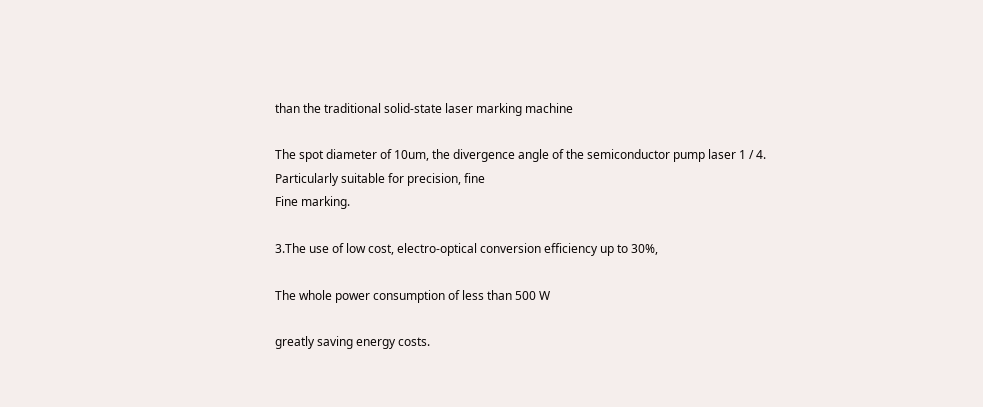than the traditional solid-state laser marking machine

The spot diameter of 10um, the divergence angle of the semiconductor pump laser 1 / 4. Particularly suitable for precision, fine
Fine marking.

3.The use of low cost, electro-optical conversion efficiency up to 30%,

The whole power consumption of less than 500 W

greatly saving energy costs.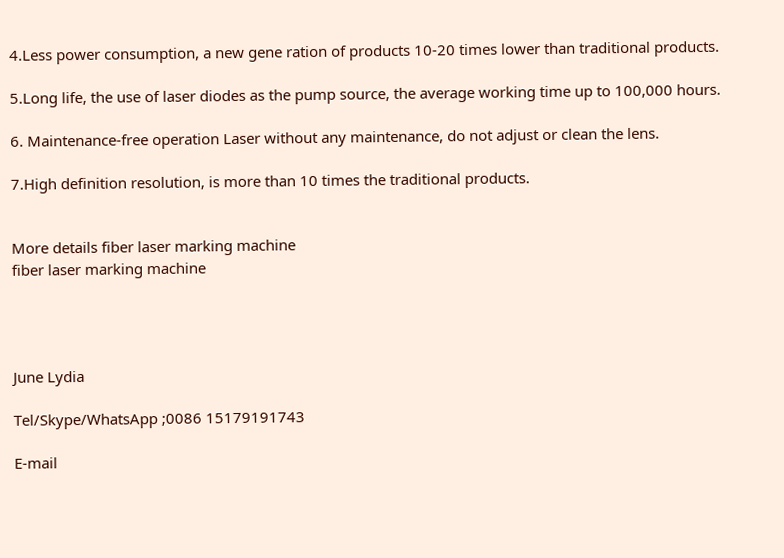4.Less power consumption, a new gene ration of products 10-20 times lower than traditional products.

5.Long life, the use of laser diodes as the pump source, the average working time up to 100,000 hours.

6. Maintenance-free operation Laser without any maintenance, do not adjust or clean the lens.

7.High definition resolution, is more than 10 times the traditional products.


More details fiber laser marking machine
fiber laser marking machine




June Lydia

Tel/Skype/WhatsApp ;0086 15179191743

E-mail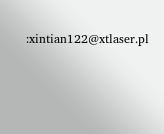:xintian122@xtlaser.pl